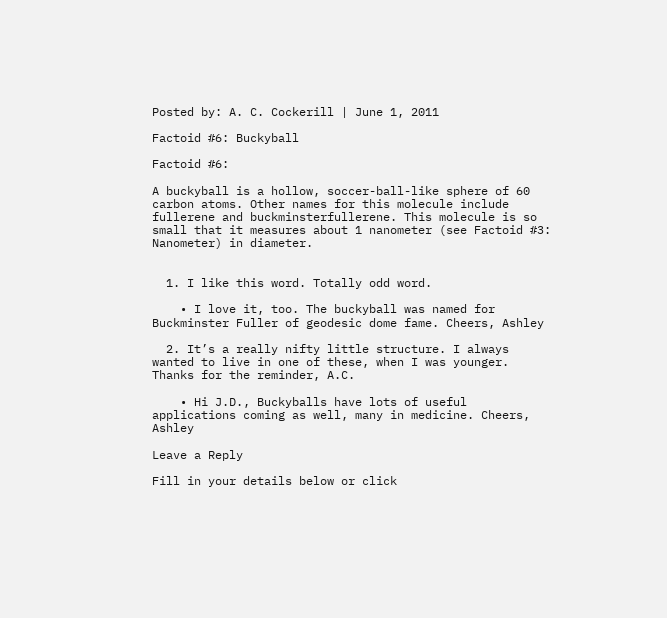Posted by: A. C. Cockerill | June 1, 2011

Factoid #6: Buckyball

Factoid #6:

A buckyball is a hollow, soccer-ball-like sphere of 60 carbon atoms. Other names for this molecule include fullerene and buckminsterfullerene. This molecule is so small that it measures about 1 nanometer (see Factoid #3: Nanometer) in diameter.


  1. I like this word. Totally odd word.

    • I love it, too. The buckyball was named for Buckminster Fuller of geodesic dome fame. Cheers, Ashley

  2. It’s a really nifty little structure. I always wanted to live in one of these, when I was younger. Thanks for the reminder, A.C.

    • Hi J.D., Buckyballs have lots of useful applications coming as well, many in medicine. Cheers, Ashley

Leave a Reply

Fill in your details below or click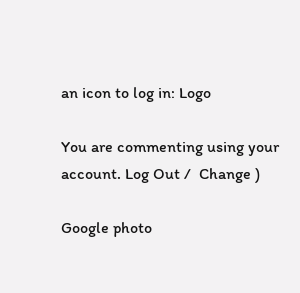an icon to log in: Logo

You are commenting using your account. Log Out /  Change )

Google photo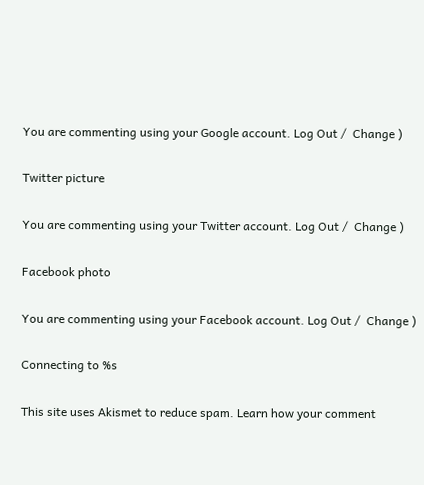You are commenting using your Google account. Log Out /  Change )

Twitter picture

You are commenting using your Twitter account. Log Out /  Change )

Facebook photo

You are commenting using your Facebook account. Log Out /  Change )

Connecting to %s

This site uses Akismet to reduce spam. Learn how your comment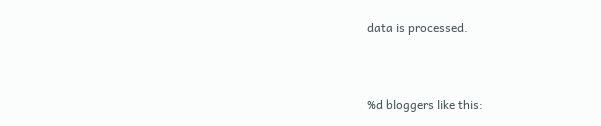data is processed.


%d bloggers like this: